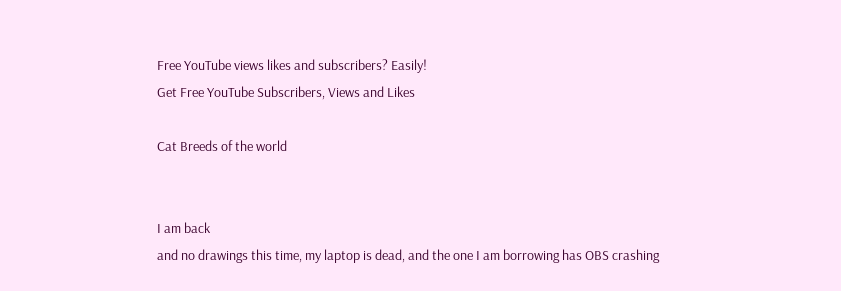Free YouTube views likes and subscribers? Easily!
Get Free YouTube Subscribers, Views and Likes

Cat Breeds of the world


I am back
and no drawings this time, my laptop is dead, and the one I am borrowing has OBS crashing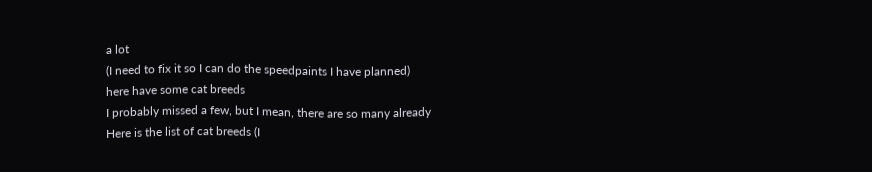a lot
(I need to fix it so I can do the speedpaints I have planned)
here have some cat breeds
I probably missed a few, but I mean, there are so many already
Here is the list of cat breeds (I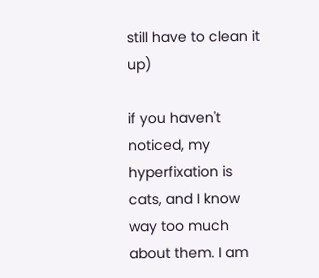still have to clean it up)

if you haven't noticed, my hyperfixation is cats, and I know way too much about them. I am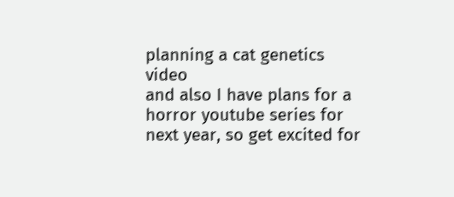planning a cat genetics video
and also I have plans for a horror youtube series for next year, so get excited for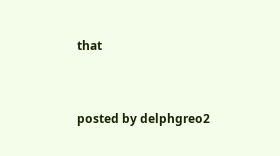that


posted by delphgreo2